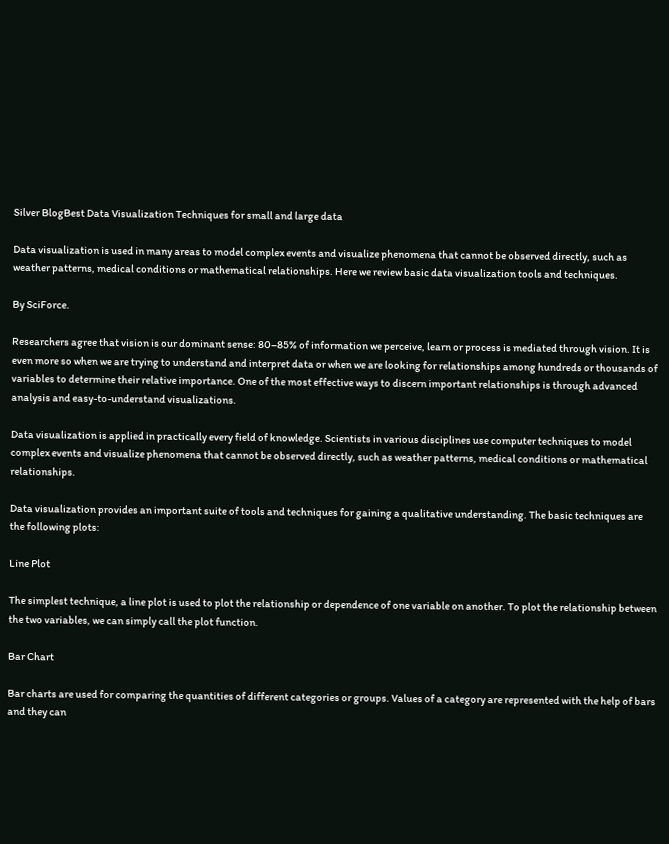Silver BlogBest Data Visualization Techniques for small and large data

Data visualization is used in many areas to model complex events and visualize phenomena that cannot be observed directly, such as weather patterns, medical conditions or mathematical relationships. Here we review basic data visualization tools and techniques.

By SciForce.

Researchers agree that vision is our dominant sense: 80–85% of information we perceive, learn or process is mediated through vision. It is even more so when we are trying to understand and interpret data or when we are looking for relationships among hundreds or thousands of variables to determine their relative importance. One of the most effective ways to discern important relationships is through advanced analysis and easy-to-understand visualizations.

Data visualization is applied in practically every field of knowledge. Scientists in various disciplines use computer techniques to model complex events and visualize phenomena that cannot be observed directly, such as weather patterns, medical conditions or mathematical relationships.

Data visualization provides an important suite of tools and techniques for gaining a qualitative understanding. The basic techniques are the following plots:

Line Plot

The simplest technique, a line plot is used to plot the relationship or dependence of one variable on another. To plot the relationship between the two variables, we can simply call the plot function.

Bar Chart

Bar charts are used for comparing the quantities of different categories or groups. Values of a category are represented with the help of bars and they can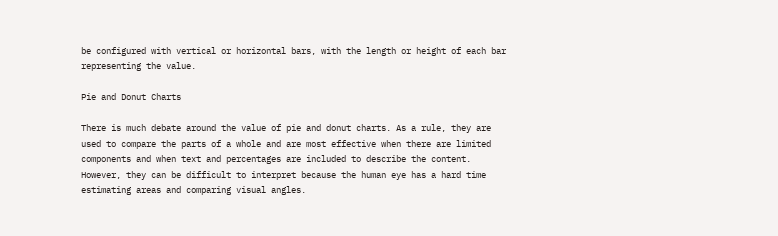be configured with vertical or horizontal bars, with the length or height of each bar representing the value.

Pie and Donut Charts

There is much debate around the value of pie and donut charts. As a rule, they are used to compare the parts of a whole and are most effective when there are limited components and when text and percentages are included to describe the content. However, they can be difficult to interpret because the human eye has a hard time estimating areas and comparing visual angles.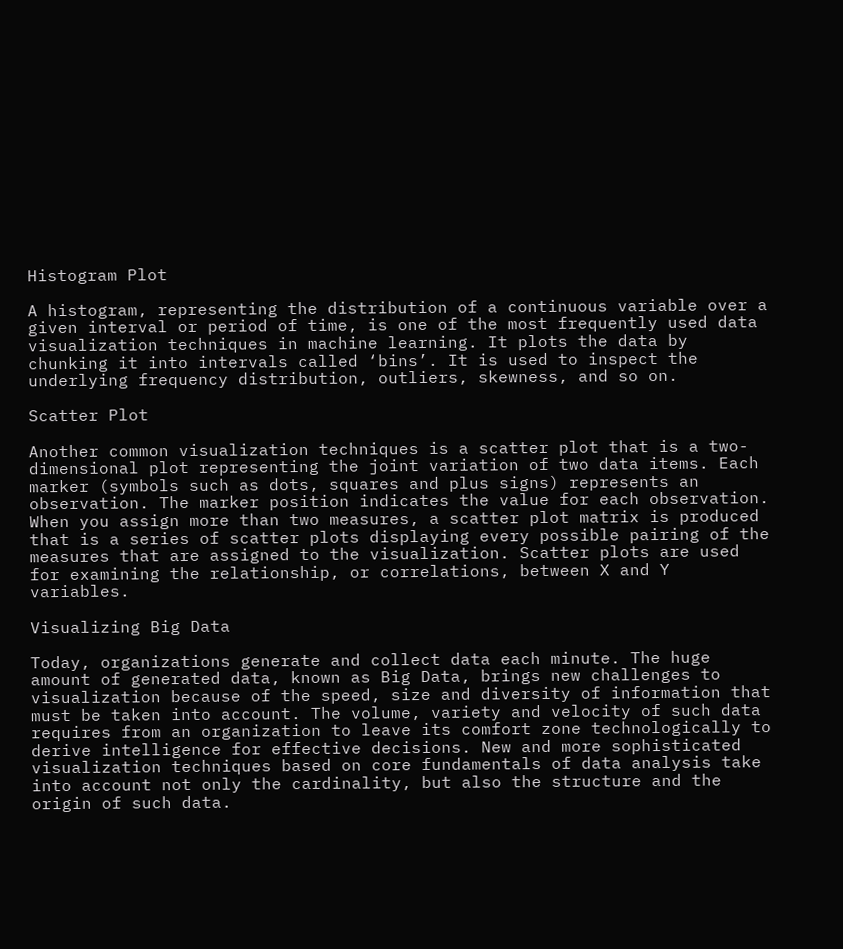Histogram Plot

A histogram, representing the distribution of a continuous variable over a given interval or period of time, is one of the most frequently used data visualization techniques in machine learning. It plots the data by chunking it into intervals called ‘bins’. It is used to inspect the underlying frequency distribution, outliers, skewness, and so on.

Scatter Plot

Another common visualization techniques is a scatter plot that is a two-dimensional plot representing the joint variation of two data items. Each marker (symbols such as dots, squares and plus signs) represents an observation. The marker position indicates the value for each observation. When you assign more than two measures, a scatter plot matrix is produced that is a series of scatter plots displaying every possible pairing of the measures that are assigned to the visualization. Scatter plots are used for examining the relationship, or correlations, between X and Y variables.

Visualizing Big Data

Today, organizations generate and collect data each minute. The huge amount of generated data, known as Big Data, brings new challenges to visualization because of the speed, size and diversity of information that must be taken into account. The volume, variety and velocity of such data requires from an organization to leave its comfort zone technologically to derive intelligence for effective decisions. New and more sophisticated visualization techniques based on core fundamentals of data analysis take into account not only the cardinality, but also the structure and the origin of such data.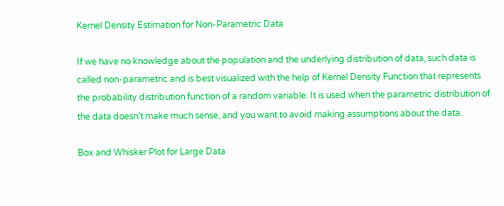Kernel Density Estimation for Non-Parametric Data

If we have no knowledge about the population and the underlying distribution of data, such data is called non-parametric and is best visualized with the help of Kernel Density Function that represents the probability distribution function of a random variable. It is used when the parametric distribution of the data doesn’t make much sense, and you want to avoid making assumptions about the data.

Box and Whisker Plot for Large Data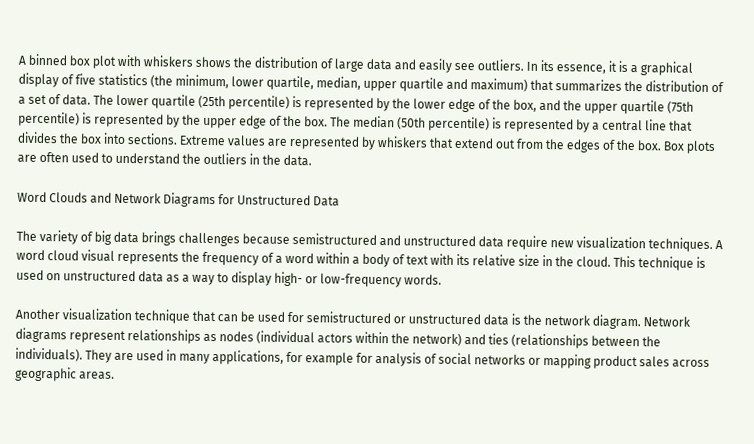A binned box plot with whiskers shows the distribution of large data and easily see outliers. In its essence, it is a graphical display of five statistics (the minimum, lower quartile, median, upper quartile and maximum) that summarizes the distribution of a set of data. The lower quartile (25th percentile) is represented by the lower edge of the box, and the upper quartile (75th percentile) is represented by the upper edge of the box. The median (50th percentile) is represented by a central line that divides the box into sections. Extreme values are represented by whiskers that extend out from the edges of the box. Box plots are often used to understand the outliers in the data.

Word Clouds and Network Diagrams for Unstructured Data

The variety of big data brings challenges because semistructured and unstructured data require new visualization techniques. A word cloud visual represents the frequency of a word within a body of text with its relative size in the cloud. This technique is used on unstructured data as a way to display high- or low-frequency words.

Another visualization technique that can be used for semistructured or unstructured data is the network diagram. Network diagrams represent relationships as nodes (individual actors within the network) and ties (relationships between the individuals). They are used in many applications, for example for analysis of social networks or mapping product sales across geographic areas.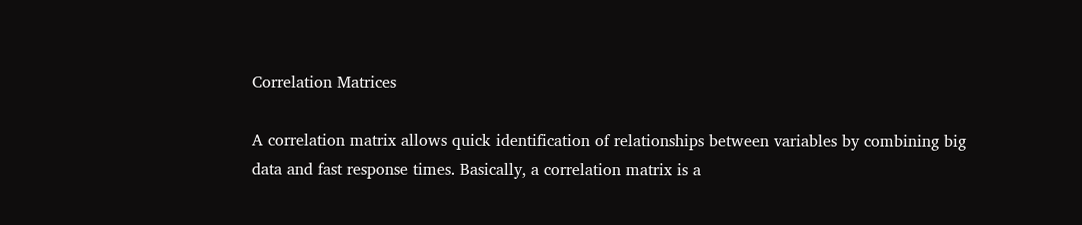Correlation Matrices

A correlation matrix allows quick identification of relationships between variables by combining big data and fast response times. Basically, a correlation matrix is a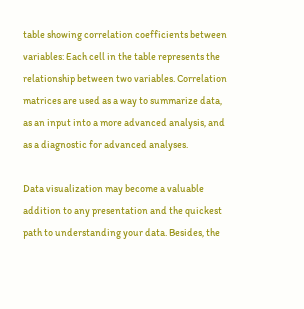table showing correlation coefficients between variables: Each cell in the table represents the relationship between two variables. Correlation matrices are used as a way to summarize data, as an input into a more advanced analysis, and as a diagnostic for advanced analyses.

Data visualization may become a valuable addition to any presentation and the quickest path to understanding your data. Besides, the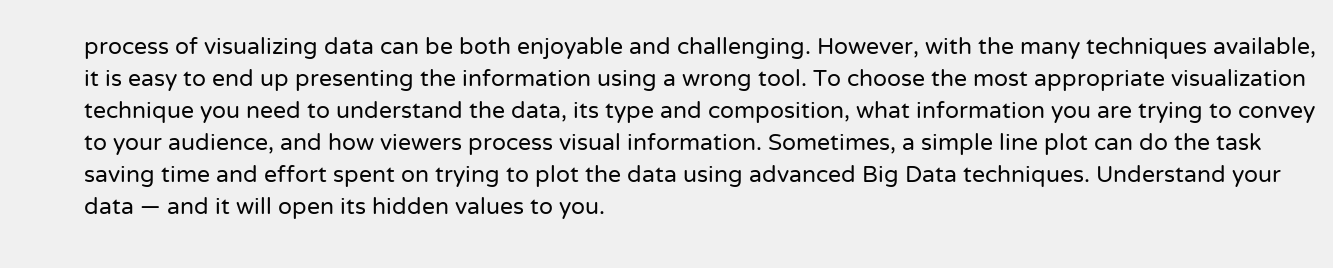process of visualizing data can be both enjoyable and challenging. However, with the many techniques available, it is easy to end up presenting the information using a wrong tool. To choose the most appropriate visualization technique you need to understand the data, its type and composition, what information you are trying to convey to your audience, and how viewers process visual information. Sometimes, a simple line plot can do the task saving time and effort spent on trying to plot the data using advanced Big Data techniques. Understand your data — and it will open its hidden values to you.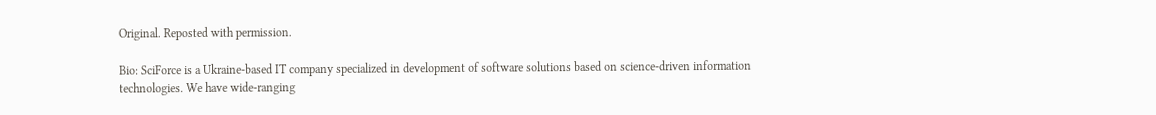Original. Reposted with permission.

Bio: SciForce is a Ukraine-based IT company specialized in development of software solutions based on science-driven information technologies. We have wide-ranging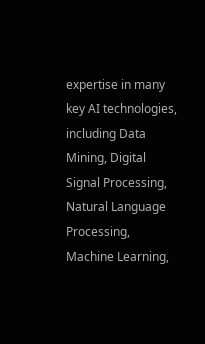expertise in many key AI technologies, including Data Mining, Digital Signal Processing, Natural Language Processing, Machine Learning,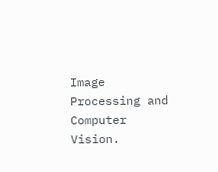Image Processing and Computer Vision.